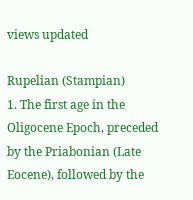views updated

Rupelian (Stampian)
1. The first age in the Oligocene Epoch, preceded by the Priabonian (Late Eocene), followed by the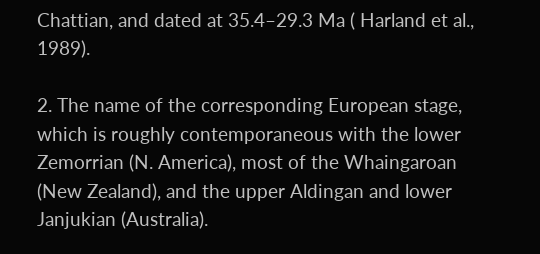Chattian, and dated at 35.4–29.3 Ma ( Harland et al., 1989).

2. The name of the corresponding European stage, which is roughly contemporaneous with the lower Zemorrian (N. America), most of the Whaingaroan (New Zealand), and the upper Aldingan and lower Janjukian (Australia).